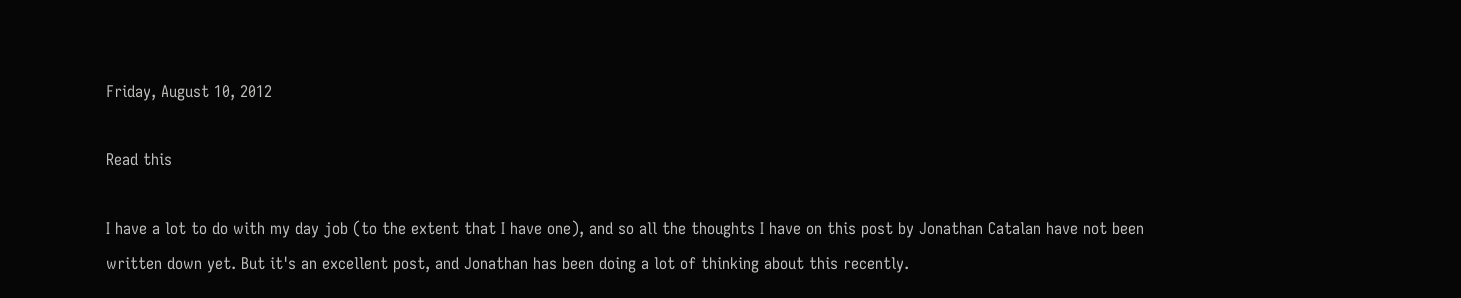Friday, August 10, 2012

Read this

I have a lot to do with my day job (to the extent that I have one), and so all the thoughts I have on this post by Jonathan Catalan have not been written down yet. But it's an excellent post, and Jonathan has been doing a lot of thinking about this recently.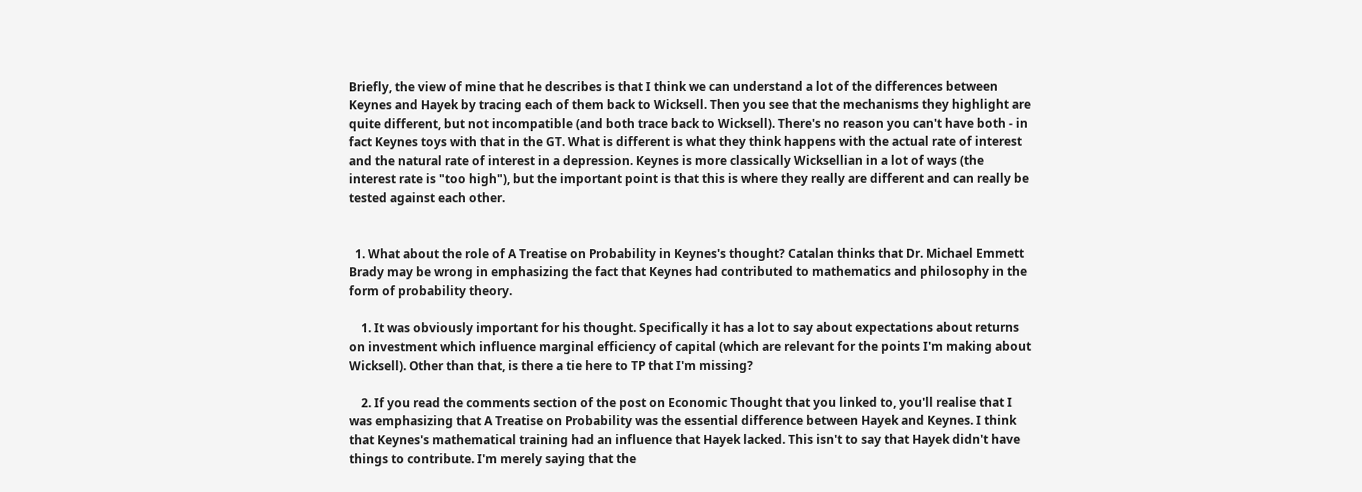Briefly, the view of mine that he describes is that I think we can understand a lot of the differences between Keynes and Hayek by tracing each of them back to Wicksell. Then you see that the mechanisms they highlight are quite different, but not incompatible (and both trace back to Wicksell). There's no reason you can't have both - in fact Keynes toys with that in the GT. What is different is what they think happens with the actual rate of interest and the natural rate of interest in a depression. Keynes is more classically Wicksellian in a lot of ways (the interest rate is "too high"), but the important point is that this is where they really are different and can really be tested against each other.


  1. What about the role of A Treatise on Probability in Keynes's thought? Catalan thinks that Dr. Michael Emmett Brady may be wrong in emphasizing the fact that Keynes had contributed to mathematics and philosophy in the form of probability theory.

    1. It was obviously important for his thought. Specifically it has a lot to say about expectations about returns on investment which influence marginal efficiency of capital (which are relevant for the points I'm making about Wicksell). Other than that, is there a tie here to TP that I'm missing?

    2. If you read the comments section of the post on Economic Thought that you linked to, you'll realise that I was emphasizing that A Treatise on Probability was the essential difference between Hayek and Keynes. I think that Keynes's mathematical training had an influence that Hayek lacked. This isn't to say that Hayek didn't have things to contribute. I'm merely saying that the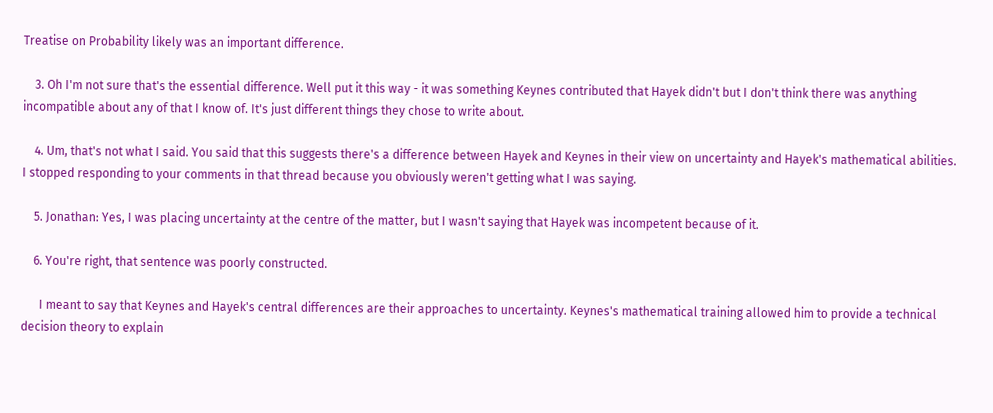Treatise on Probability likely was an important difference.

    3. Oh I'm not sure that's the essential difference. Well put it this way - it was something Keynes contributed that Hayek didn't but I don't think there was anything incompatible about any of that I know of. It's just different things they chose to write about.

    4. Um, that's not what I said. You said that this suggests there's a difference between Hayek and Keynes in their view on uncertainty and Hayek's mathematical abilities. I stopped responding to your comments in that thread because you obviously weren't getting what I was saying.

    5. Jonathan: Yes, I was placing uncertainty at the centre of the matter, but I wasn't saying that Hayek was incompetent because of it.

    6. You're right, that sentence was poorly constructed.

      I meant to say that Keynes and Hayek's central differences are their approaches to uncertainty. Keynes's mathematical training allowed him to provide a technical decision theory to explain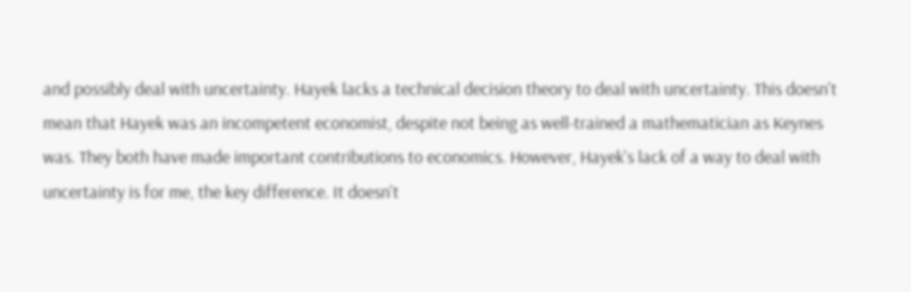and possibly deal with uncertainty. Hayek lacks a technical decision theory to deal with uncertainty. This doesn't mean that Hayek was an incompetent economist, despite not being as well-trained a mathematician as Keynes was. They both have made important contributions to economics. However, Hayek's lack of a way to deal with uncertainty is for me, the key difference. It doesn't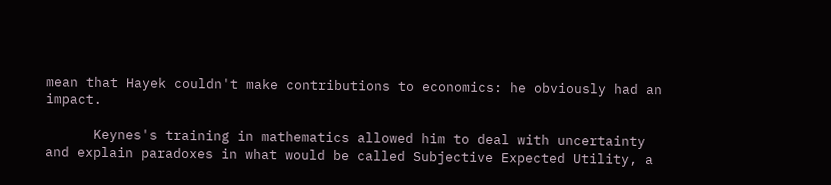mean that Hayek couldn't make contributions to economics: he obviously had an impact.

      Keynes's training in mathematics allowed him to deal with uncertainty and explain paradoxes in what would be called Subjective Expected Utility, a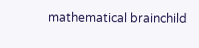mathematical brainchild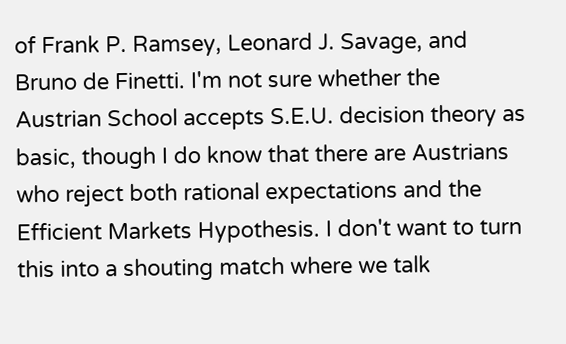of Frank P. Ramsey, Leonard J. Savage, and Bruno de Finetti. I'm not sure whether the Austrian School accepts S.E.U. decision theory as basic, though I do know that there are Austrians who reject both rational expectations and the Efficient Markets Hypothesis. I don't want to turn this into a shouting match where we talk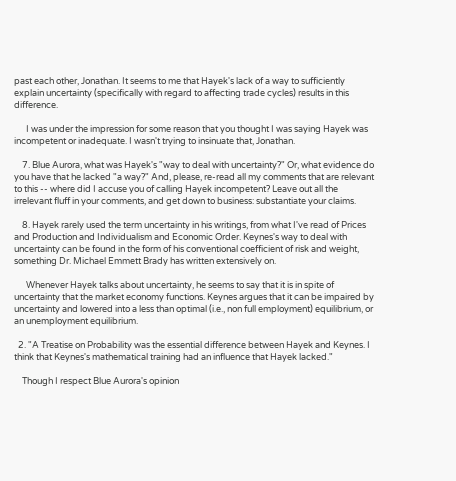past each other, Jonathan. It seems to me that Hayek's lack of a way to sufficiently explain uncertainty (specifically with regard to affecting trade cycles) results in this difference.

      I was under the impression for some reason that you thought I was saying Hayek was incompetent or inadequate. I wasn't trying to insinuate that, Jonathan.

    7. Blue Aurora, what was Hayek's "way to deal with uncertainty?" Or, what evidence do you have that he lacked "a way?" And, please, re-read all my comments that are relevant to this -- where did I accuse you of calling Hayek incompetent? Leave out all the irrelevant fluff in your comments, and get down to business: substantiate your claims.

    8. Hayek rarely used the term uncertainty in his writings, from what I've read of Prices and Production and Individualism and Economic Order. Keynes's way to deal with uncertainty can be found in the form of his conventional coefficient of risk and weight, something Dr. Michael Emmett Brady has written extensively on.

      Whenever Hayek talks about uncertainty, he seems to say that it is in spite of uncertainty that the market economy functions. Keynes argues that it can be impaired by uncertainty and lowered into a less than optimal (i.e., non full employment) equilibrium, or an unemployment equilibrium.

  2. "A Treatise on Probability was the essential difference between Hayek and Keynes. I think that Keynes's mathematical training had an influence that Hayek lacked."

    Though I respect Blue Aurora's opinion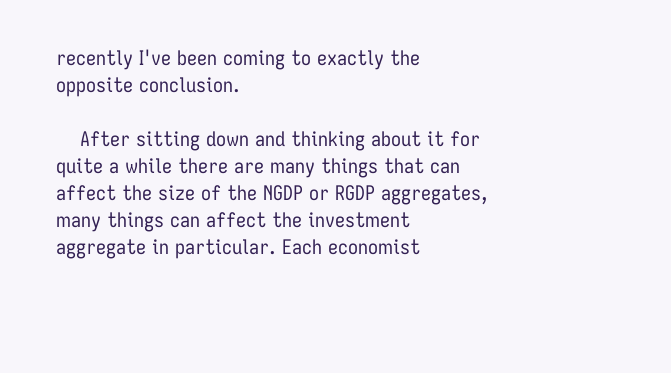recently I've been coming to exactly the opposite conclusion.

    After sitting down and thinking about it for quite a while there are many things that can affect the size of the NGDP or RGDP aggregates, many things can affect the investment aggregate in particular. Each economist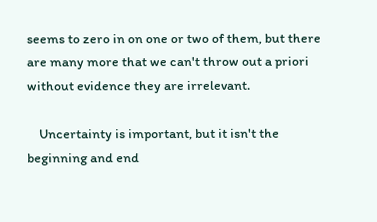seems to zero in on one or two of them, but there are many more that we can't throw out a priori without evidence they are irrelevant.

    Uncertainty is important, but it isn't the beginning and end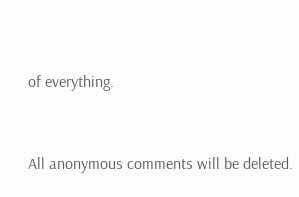of everything.


All anonymous comments will be deleted.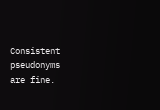Consistent pseudonyms are fine.